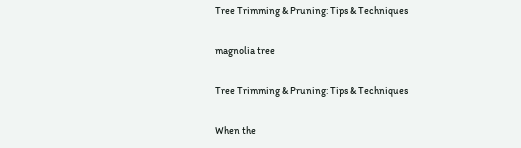Tree Trimming & Pruning: Tips & Techniques

magnolia tree

Tree Trimming & Pruning: Tips & Techniques

When the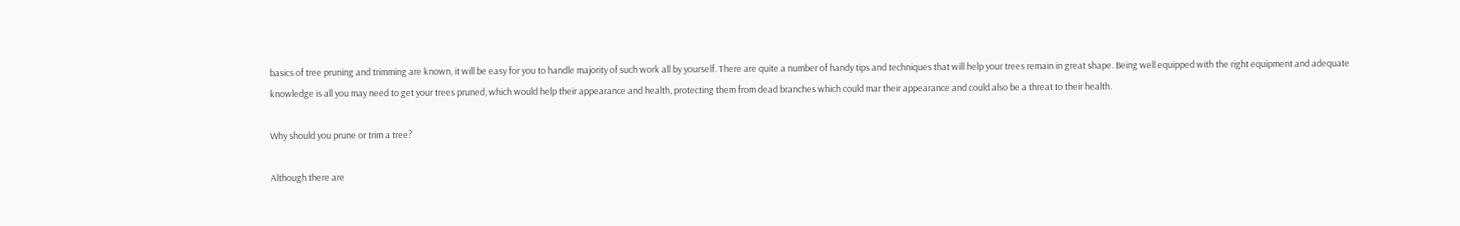basics of tree pruning and trimming are known, it will be easy for you to handle majority of such work all by yourself. There are quite a number of handy tips and techniques that will help your trees remain in great shape. Being well equipped with the right equipment and adequate knowledge is all you may need to get your trees pruned, which would help their appearance and health, protecting them from dead branches which could mar their appearance and could also be a threat to their health.

Why should you prune or trim a tree?

Although there are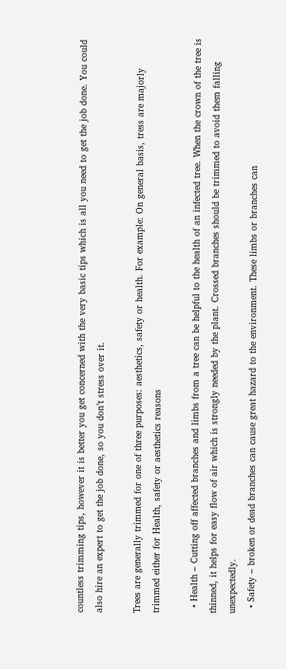countless trimming tips, however it is better you get concerned with the very basic tips which is all you need to get the job done. You could also hire an expert to get the job done, so you don’t stress over it.

Trees are generally trimmed for one of three purposes: aesthetics, safety or health. For example: On general basis, tress are majorly trimmed either for Health, safety or aesthetics reasons

  • Health – Cutting off affected branches and limbs from a tree can be helpful to the health of an infected tree. When the crown of the tree is thinned, it helps for easy flow of air which is strongly needed by the plant. Crossed branches should be trimmed to avoid them falling unexpectedly.
  • Safety – broken or dead branches can cause great hazard to the environment. These limbs or branches can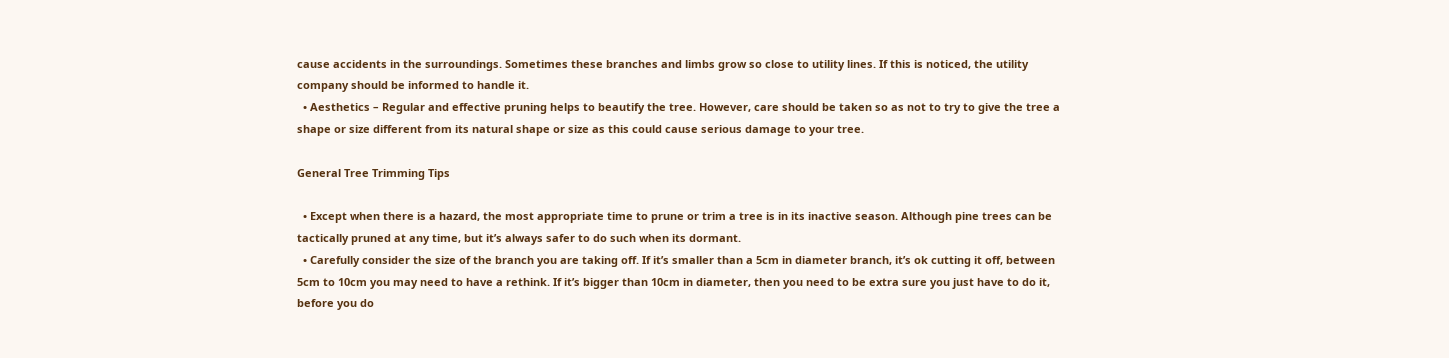cause accidents in the surroundings. Sometimes these branches and limbs grow so close to utility lines. If this is noticed, the utility company should be informed to handle it.
  • Aesthetics – Regular and effective pruning helps to beautify the tree. However, care should be taken so as not to try to give the tree a shape or size different from its natural shape or size as this could cause serious damage to your tree.

General Tree Trimming Tips

  • Except when there is a hazard, the most appropriate time to prune or trim a tree is in its inactive season. Although pine trees can be tactically pruned at any time, but it’s always safer to do such when its dormant.
  • Carefully consider the size of the branch you are taking off. If it’s smaller than a 5cm in diameter branch, it’s ok cutting it off, between 5cm to 10cm you may need to have a rethink. If it’s bigger than 10cm in diameter, then you need to be extra sure you just have to do it, before you do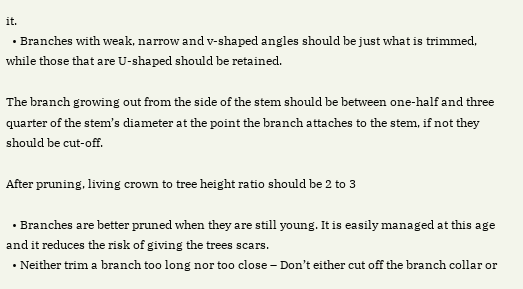it.
  • Branches with weak, narrow and v-shaped angles should be just what is trimmed, while those that are U-shaped should be retained.

The branch growing out from the side of the stem should be between one-half and three quarter of the stem’s diameter at the point the branch attaches to the stem, if not they should be cut-off.

After pruning, living crown to tree height ratio should be 2 to 3

  • Branches are better pruned when they are still young. It is easily managed at this age and it reduces the risk of giving the trees scars.
  • Neither trim a branch too long nor too close – Don’t either cut off the branch collar or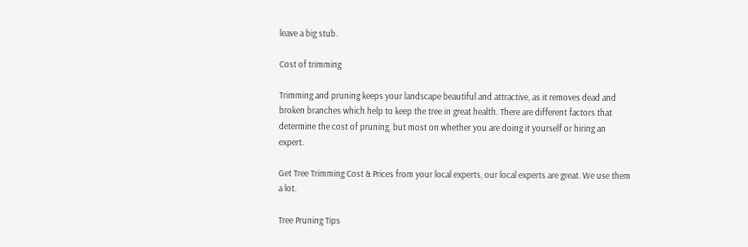leave a big stub.

Cost of trimming

Trimming and pruning keeps your landscape beautiful and attractive, as it removes dead and broken branches which help to keep the tree in great health. There are different factors that determine the cost of pruning, but most on whether you are doing it yourself or hiring an expert.

Get Tree Trimming Cost & Prices from your local experts, our local experts are great. We use them a lot.

Tree Pruning Tips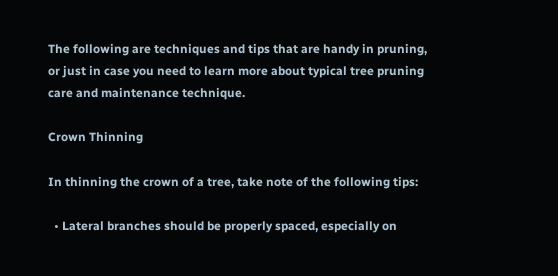The following are techniques and tips that are handy in pruning, or just in case you need to learn more about typical tree pruning care and maintenance technique.

Crown Thinning

In thinning the crown of a tree, take note of the following tips:

  • Lateral branches should be properly spaced, especially on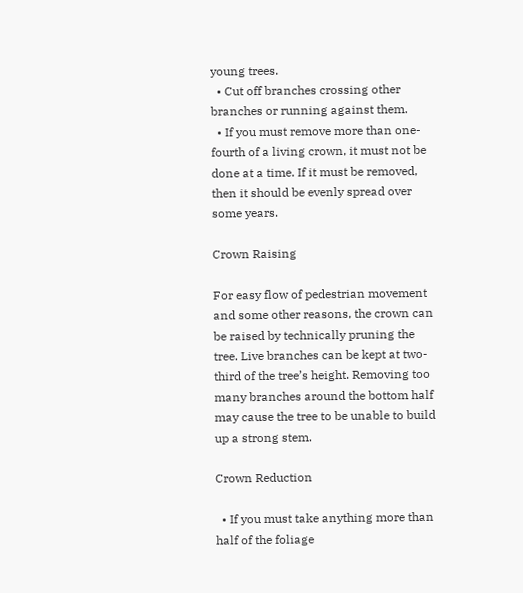young trees.
  • Cut off branches crossing other branches or running against them.
  • If you must remove more than one-fourth of a living crown, it must not be done at a time. If it must be removed, then it should be evenly spread over some years.

Crown Raising

For easy flow of pedestrian movement and some other reasons, the crown can be raised by technically pruning the tree. Live branches can be kept at two-third of the tree’s height. Removing too many branches around the bottom half may cause the tree to be unable to build up a strong stem.

Crown Reduction

  • If you must take anything more than half of the foliage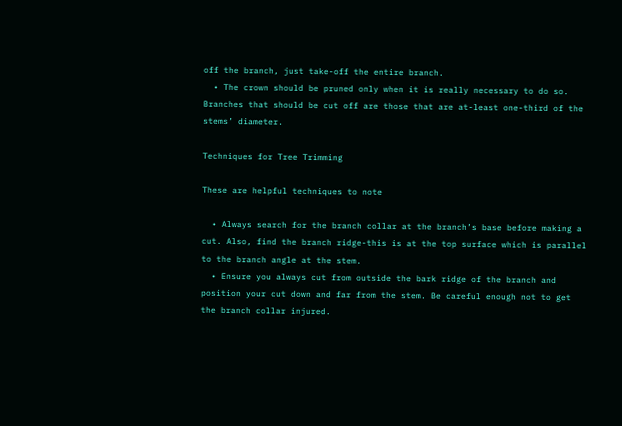off the branch, just take-off the entire branch.
  • The crown should be pruned only when it is really necessary to do so. Branches that should be cut off are those that are at-least one-third of the stems’ diameter.

Techniques for Tree Trimming

These are helpful techniques to note

  • Always search for the branch collar at the branch’s base before making a cut. Also, find the branch ridge-this is at the top surface which is parallel to the branch angle at the stem.
  • Ensure you always cut from outside the bark ridge of the branch and position your cut down and far from the stem. Be careful enough not to get the branch collar injured.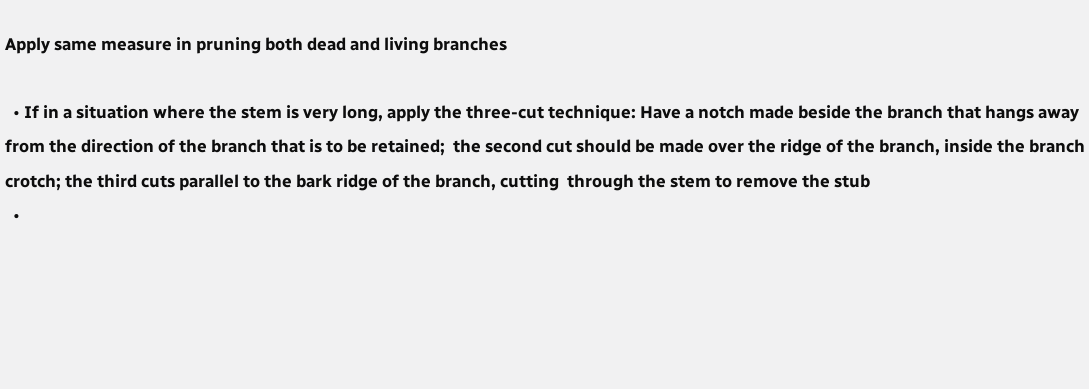Apply same measure in pruning both dead and living branches

  • If in a situation where the stem is very long, apply the three-cut technique: Have a notch made beside the branch that hangs away from the direction of the branch that is to be retained;  the second cut should be made over the ridge of the branch, inside the branch crotch; the third cuts parallel to the bark ridge of the branch, cutting  through the stem to remove the stub
  •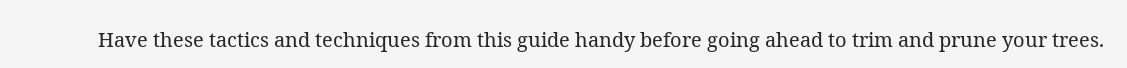Have these tactics and techniques from this guide handy before going ahead to trim and prune your trees.